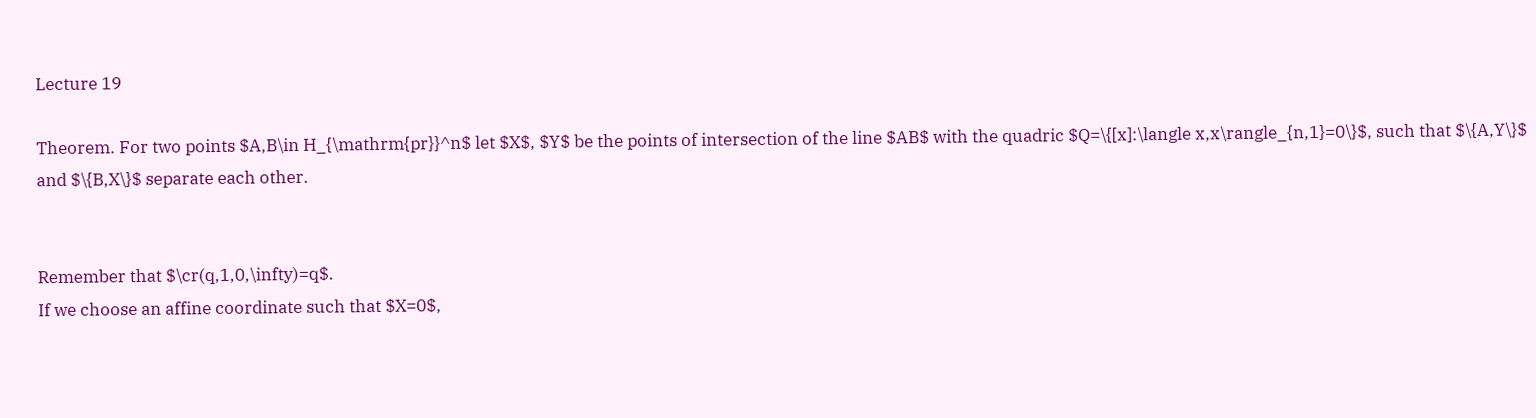Lecture 19

Theorem. For two points $A,B\in H_{\mathrm{pr}}^n$ let $X$, $Y$ be the points of intersection of the line $AB$ with the quadric $Q=\{[x]:\langle x,x\rangle_{n,1}=0\}$, such that $\{A,Y\}$ and $\{B,X\}$ separate each other.


Remember that $\cr(q,1,0,\infty)=q$.
If we choose an affine coordinate such that $X=0$,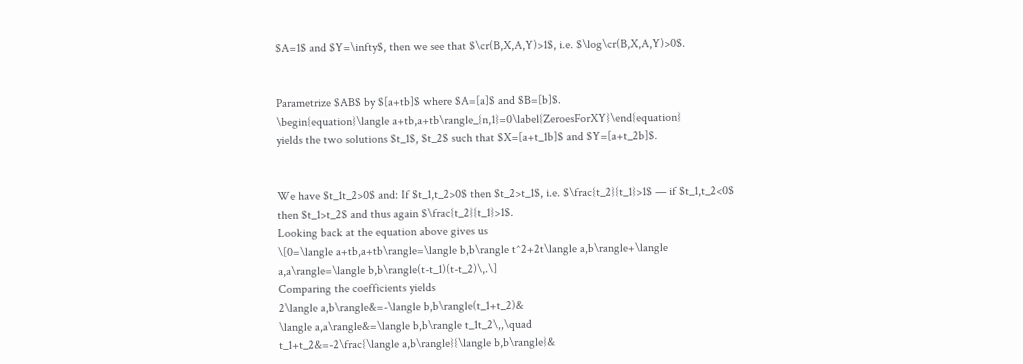$A=1$ and $Y=\infty$, then we see that $\cr(B,X,A,Y)>1$, i.e. $\log\cr(B,X,A,Y)>0$.


Parametrize $AB$ by $[a+tb]$ where $A=[a]$ and $B=[b]$.
\begin{equation}\langle a+tb,a+tb\rangle_{n,1}=0\label{ZeroesForXY}\end{equation}
yields the two solutions $t_1$, $t_2$ such that $X=[a+t_1b]$ and $Y=[a+t_2b]$.


We have $t_1t_2>0$ and: If $t_1,t_2>0$ then $t_2>t_1$, i.e. $\frac{t_2}{t_1}>1$ — if $t_1,t_2<0$ then $t_1>t_2$ and thus again $\frac{t_2}{t_1}>1$.
Looking back at the equation above gives us
\[0=\langle a+tb,a+tb\rangle=\langle b,b\rangle t^2+2t\langle a,b\rangle+\langle a,a\rangle=\langle b,b\rangle(t-t_1)(t-t_2)\,.\]
Comparing the coefficients yields
2\langle a,b\rangle&=-\langle b,b\rangle(t_1+t_2)&
\langle a,a\rangle&=\langle b,b\rangle t_1t_2\,,\quad
t_1+t_2&=-2\frac{\langle a,b\rangle}{\langle b,b\rangle}&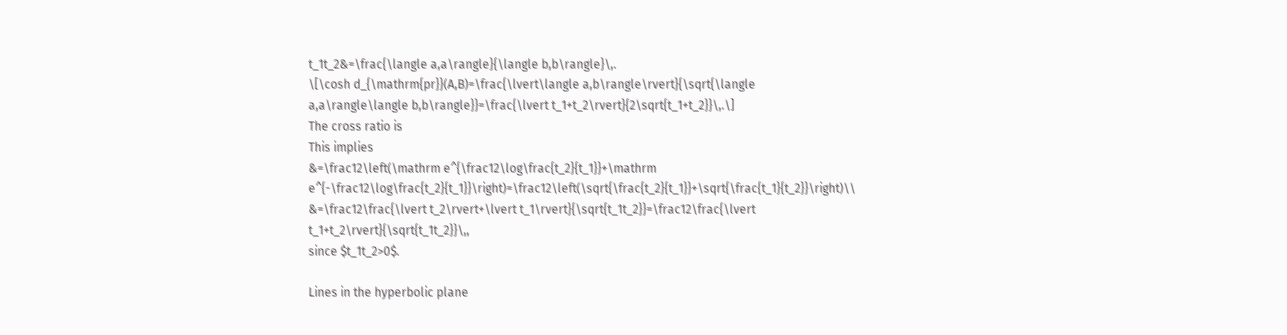t_1t_2&=\frac{\langle a,a\rangle}{\langle b,b\rangle}\,.
\[\cosh d_{\mathrm{pr}}(A,B)=\frac{\lvert\langle a,b\rangle\rvert}{\sqrt{\langle a,a\rangle\langle b,b\rangle}}=\frac{\lvert t_1+t_2\rvert}{2\sqrt{t_1+t_2}}\,.\]
The cross ratio is
This implies
&=\frac12\left(\mathrm e^{\frac12\log\frac{t_2}{t_1}}+\mathrm e^{-\frac12\log\frac{t_2}{t_1}}\right)=\frac12\left(\sqrt{\frac{t_2}{t_1}}+\sqrt{\frac{t_1}{t_2}}\right)\\
&=\frac12\frac{\lvert t_2\rvert+\lvert t_1\rvert}{\sqrt{t_1t_2}}=\frac12\frac{\lvert t_1+t_2\rvert}{\sqrt{t_1t_2}}\,,
since $t_1t_2>0$.

Lines in the hyperbolic plane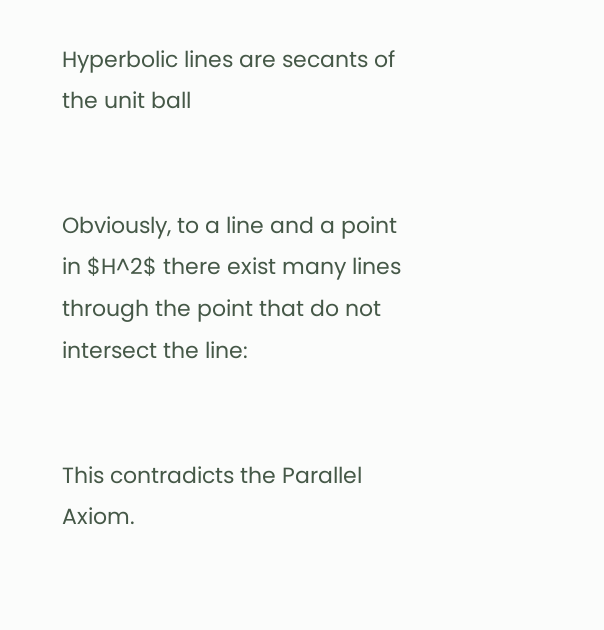Hyperbolic lines are secants of the unit ball


Obviously, to a line and a point in $H^2$ there exist many lines through the point that do not intersect the line:


This contradicts the Parallel Axiom.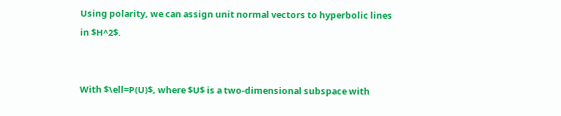Using polarity, we can assign unit normal vectors to hyperbolic lines in $H^2$.


With $\ell=P(U)$, where $U$ is a two-dimensional subspace with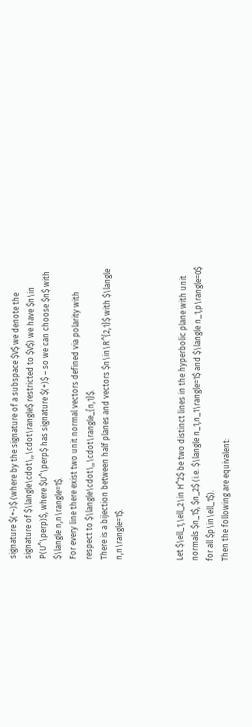signature $(+-)$ (where by the signature of a subspace $V$ we denote the signature of $\langle\cdot\,,\cdot\rangle$ restricted to $V$) we have $n\in P(U^\perp)$, where $U^\perp$ has signature $(+)$ – so we can choose $n$ with $\langle n,n\rangle=1$.
For every line there exist two unit normal vectors defined via polarity with respect to $\langle\cdot\,,\cdot\rangle_{n,1}$.
There is a bijection between half planes and vectors $n\in\R^{2,1}$ with $\langle n,n\rangle=1$.



Let $\ell_1,\ell_2\in H^2$ be two distinct lines in the hyperbolic plane with unit normals $n_1$, $n_2$ (i.e. $\langle n_1,n_1\rangle=1$ and $\langle n_1,p\rangle=0$ for all $p\in\ell_1$).
Then the following are equivalent: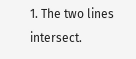1. The two lines intersect.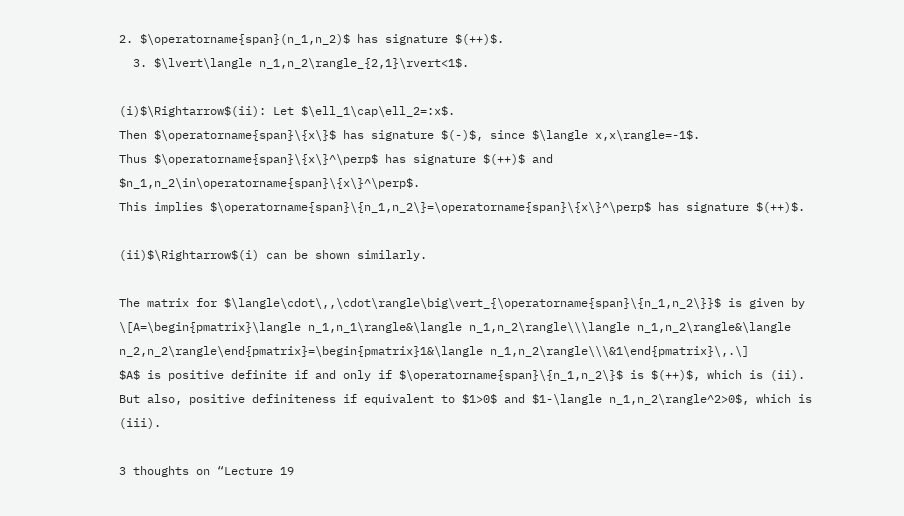2. $\operatorname{span}(n_1,n_2)$ has signature $(++)$.
  3. $\lvert\langle n_1,n_2\rangle_{2,1}\rvert<1$.

(i)$\Rightarrow$(ii): Let $\ell_1\cap\ell_2=:x$.
Then $\operatorname{span}\{x\}$ has signature $(-)$, since $\langle x,x\rangle=-1$.
Thus $\operatorname{span}\{x\}^\perp$ has signature $(++)$ and $n_1,n_2\in\operatorname{span}\{x\}^\perp$.
This implies $\operatorname{span}\{n_1,n_2\}=\operatorname{span}\{x\}^\perp$ has signature $(++)$.

(ii)$\Rightarrow$(i) can be shown similarly.

The matrix for $\langle\cdot\,,\cdot\rangle\big\vert_{\operatorname{span}\{n_1,n_2\}}$ is given by
\[A=\begin{pmatrix}\langle n_1,n_1\rangle&\langle n_1,n_2\rangle\\\langle n_1,n_2\rangle&\langle n_2,n_2\rangle\end{pmatrix}=\begin{pmatrix}1&\langle n_1,n_2\rangle\\\&1\end{pmatrix}\,.\]
$A$ is positive definite if and only if $\operatorname{span}\{n_1,n_2\}$ is $(++)$, which is (ii).
But also, positive definiteness if equivalent to $1>0$ and $1-\langle n_1,n_2\rangle^2>0$, which is (iii).

3 thoughts on “Lecture 19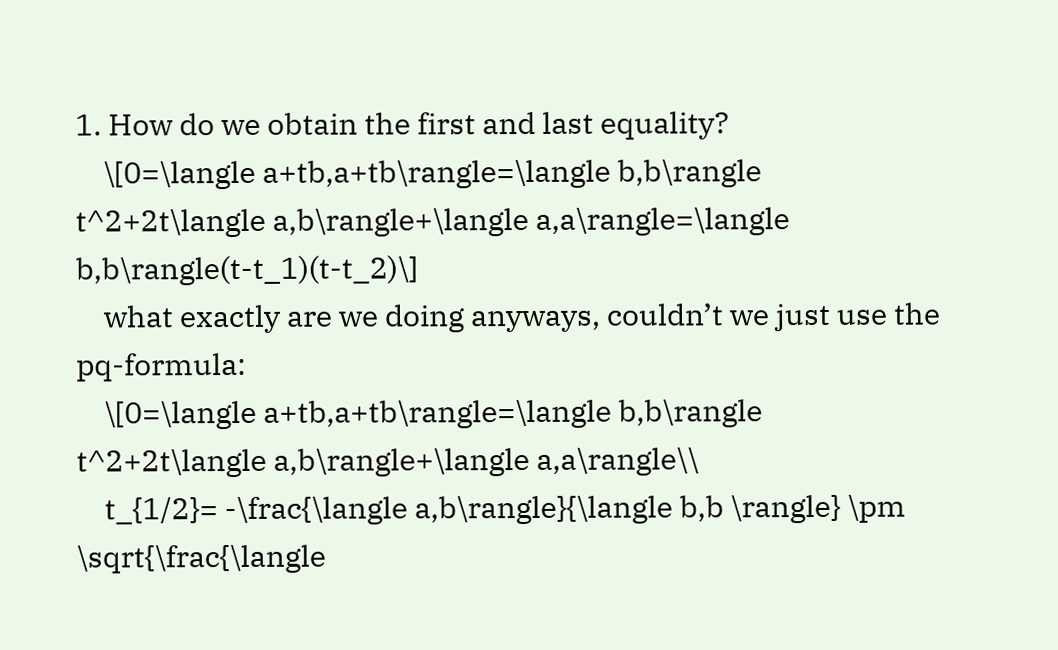1. How do we obtain the first and last equality?
    \[0=\langle a+tb,a+tb\rangle=\langle b,b\rangle t^2+2t\langle a,b\rangle+\langle a,a\rangle=\langle b,b\rangle(t-t_1)(t-t_2)\]
    what exactly are we doing anyways, couldn’t we just use the pq-formula:
    \[0=\langle a+tb,a+tb\rangle=\langle b,b\rangle t^2+2t\langle a,b\rangle+\langle a,a\rangle\\
    t_{1/2}= -\frac{\langle a,b\rangle}{\langle b,b \rangle} \pm \sqrt{\frac{\langle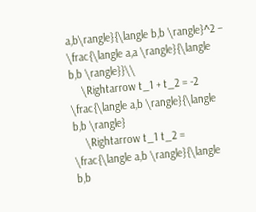a,b\rangle}{\langle b,b \rangle}^2 – \frac{\langle a,a \rangle}{\langle b,b \rangle}}\\
    \Rightarrow t_1 + t_2 = -2 \frac{\langle a,b \rangle}{\langle b,b \rangle}
    \Rightarrow t_1 t_2 = \frac{\langle a,b \rangle}{\langle b,b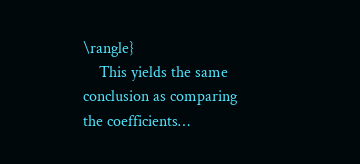\rangle}
    This yields the same conclusion as comparing the coefficients…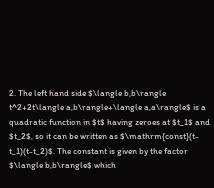2. The left hand side $\langle b,b\rangle t^2+2t\langle a,b\rangle+\langle a,a\rangle$ is a quadratic function in $t$ having zeroes at $t_1$ and $t_2$, so it can be written as $\mathrm{const}(t-t_1)(t-t_2)$. The constant is given by the factor $\langle b,b\rangle$ which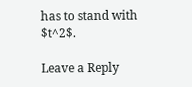has to stand with $t^2$.

Leave a Reply